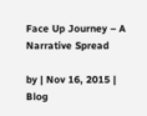Face Up Journey – A Narrative Spread

by | Nov 16, 2015 | Blog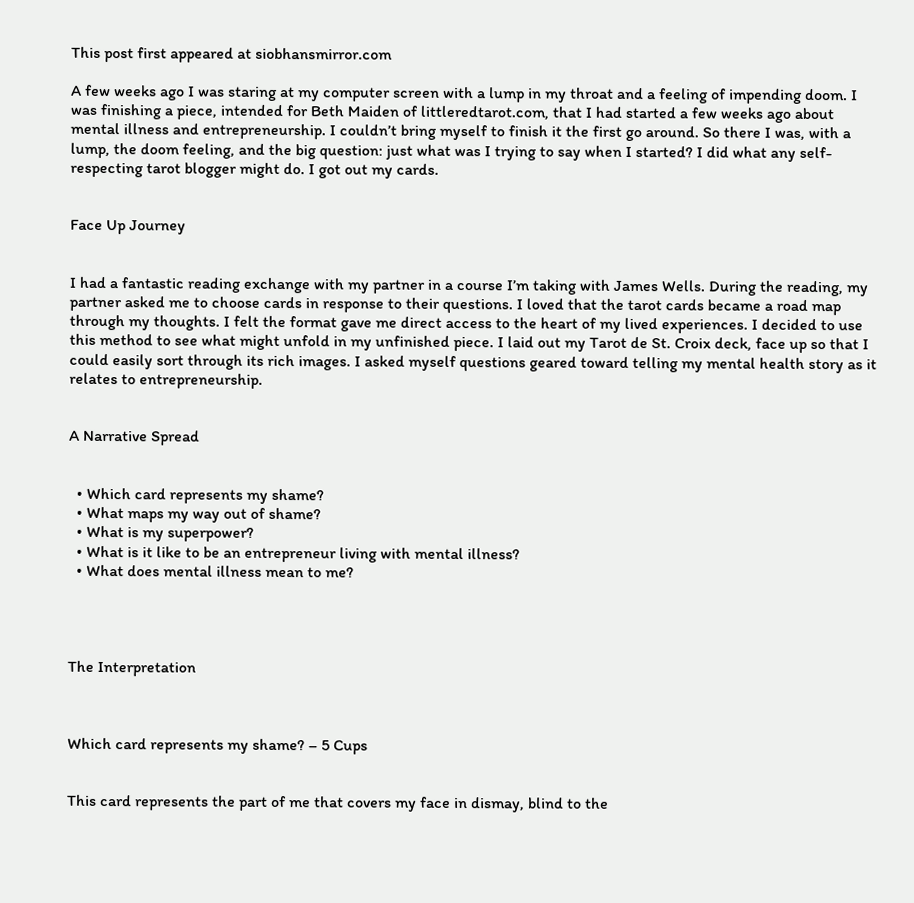This post first appeared at siobhansmirror.com

A few weeks ago I was staring at my computer screen with a lump in my throat and a feeling of impending doom. I was finishing a piece, intended for Beth Maiden of littleredtarot.com, that I had started a few weeks ago about mental illness and entrepreneurship. I couldn’t bring myself to finish it the first go around. So there I was, with a lump, the doom feeling, and the big question: just what was I trying to say when I started? I did what any self-respecting tarot blogger might do. I got out my cards.


Face Up Journey


I had a fantastic reading exchange with my partner in a course I’m taking with James Wells. During the reading, my partner asked me to choose cards in response to their questions. I loved that the tarot cards became a road map through my thoughts. I felt the format gave me direct access to the heart of my lived experiences. I decided to use this method to see what might unfold in my unfinished piece. I laid out my Tarot de St. Croix deck, face up so that I could easily sort through its rich images. I asked myself questions geared toward telling my mental health story as it relates to entrepreneurship.


A Narrative Spread


  • Which card represents my shame?
  • What maps my way out of shame?
  • What is my superpower?
  • What is it like to be an entrepreneur living with mental illness?
  • What does mental illness mean to me?




The Interpretation



Which card represents my shame? – 5 Cups


This card represents the part of me that covers my face in dismay, blind to the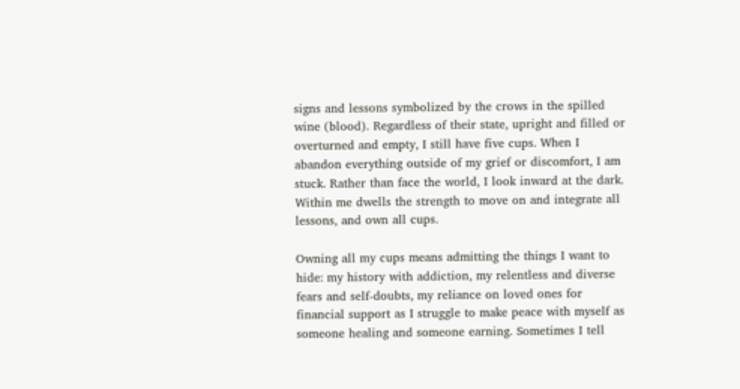signs and lessons symbolized by the crows in the spilled wine (blood). Regardless of their state, upright and filled or overturned and empty, I still have five cups. When I abandon everything outside of my grief or discomfort, I am stuck. Rather than face the world, I look inward at the dark. Within me dwells the strength to move on and integrate all lessons, and own all cups.

Owning all my cups means admitting the things I want to hide: my history with addiction, my relentless and diverse fears and self-doubts, my reliance on loved ones for financial support as I struggle to make peace with myself as someone healing and someone earning. Sometimes I tell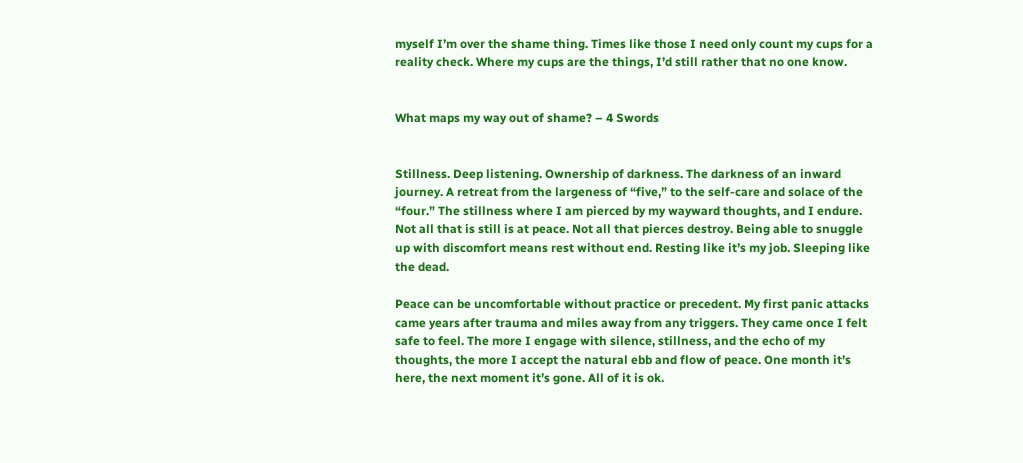myself I’m over the shame thing. Times like those I need only count my cups for a reality check. Where my cups are the things, I’d still rather that no one know.


What maps my way out of shame? – 4 Swords


Stillness. Deep listening. Ownership of darkness. The darkness of an inward journey. A retreat from the largeness of “five,” to the self-care and solace of the “four.” The stillness where I am pierced by my wayward thoughts, and I endure. Not all that is still is at peace. Not all that pierces destroy. Being able to snuggle up with discomfort means rest without end. Resting like it’s my job. Sleeping like the dead.

Peace can be uncomfortable without practice or precedent. My first panic attacks came years after trauma and miles away from any triggers. They came once I felt safe to feel. The more I engage with silence, stillness, and the echo of my thoughts, the more I accept the natural ebb and flow of peace. One month it’s here, the next moment it’s gone. All of it is ok.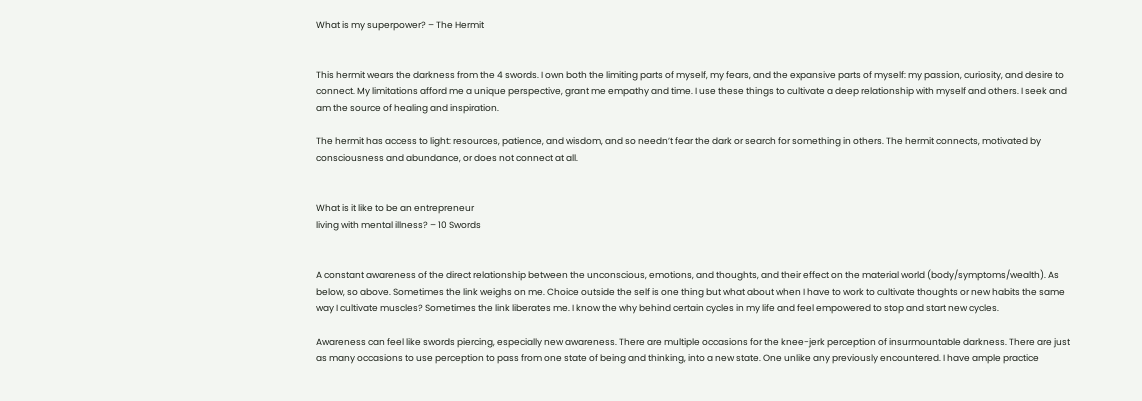What is my superpower? – The Hermit


This hermit wears the darkness from the 4 swords. I own both the limiting parts of myself, my fears, and the expansive parts of myself: my passion, curiosity, and desire to connect. My limitations afford me a unique perspective, grant me empathy and time. I use these things to cultivate a deep relationship with myself and others. I seek and am the source of healing and inspiration.

The hermit has access to light: resources, patience, and wisdom, and so needn’t fear the dark or search for something in others. The hermit connects, motivated by consciousness and abundance, or does not connect at all.


What is it like to be an entrepreneur
living with mental illness? – 10 Swords


A constant awareness of the direct relationship between the unconscious, emotions, and thoughts, and their effect on the material world (body/symptoms/wealth). As below, so above. Sometimes the link weighs on me. Choice outside the self is one thing but what about when I have to work to cultivate thoughts or new habits the same way I cultivate muscles? Sometimes the link liberates me. I know the why behind certain cycles in my life and feel empowered to stop and start new cycles.

Awareness can feel like swords piercing, especially new awareness. There are multiple occasions for the knee-jerk perception of insurmountable darkness. There are just as many occasions to use perception to pass from one state of being and thinking, into a new state. One unlike any previously encountered. I have ample practice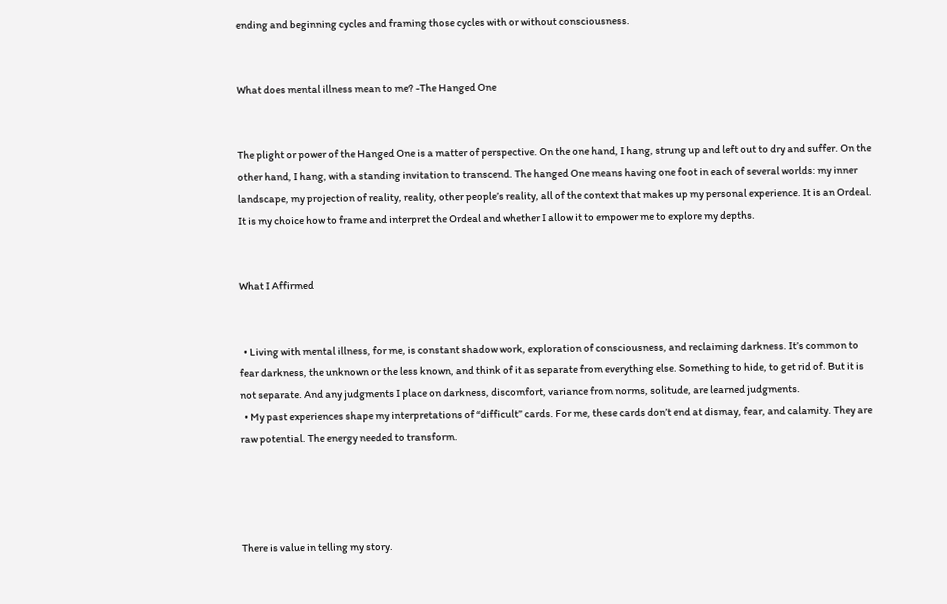ending and beginning cycles and framing those cycles with or without consciousness.


What does mental illness mean to me? -The Hanged One


The plight or power of the Hanged One is a matter of perspective. On the one hand, I hang, strung up and left out to dry and suffer. On the other hand, I hang, with a standing invitation to transcend. The hanged One means having one foot in each of several worlds: my inner landscape, my projection of reality, reality, other people’s reality, all of the context that makes up my personal experience. It is an Ordeal. It is my choice how to frame and interpret the Ordeal and whether I allow it to empower me to explore my depths.


What I Affirmed


  • Living with mental illness, for me, is constant shadow work, exploration of consciousness, and reclaiming darkness. It’s common to fear darkness, the unknown or the less known, and think of it as separate from everything else. Something to hide, to get rid of. But it is not separate. And any judgments I place on darkness, discomfort, variance from norms, solitude, are learned judgments.
  • My past experiences shape my interpretations of “difficult” cards. For me, these cards don’t end at dismay, fear, and calamity. They are raw potential. The energy needed to transform.




There is value in telling my story.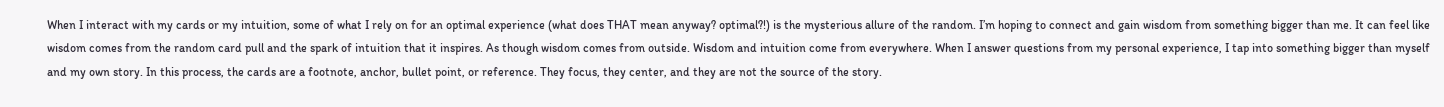When I interact with my cards or my intuition, some of what I rely on for an optimal experience (what does THAT mean anyway? optimal?!) is the mysterious allure of the random. I’m hoping to connect and gain wisdom from something bigger than me. It can feel like wisdom comes from the random card pull and the spark of intuition that it inspires. As though wisdom comes from outside. Wisdom and intuition come from everywhere. When I answer questions from my personal experience, I tap into something bigger than myself and my own story. In this process, the cards are a footnote, anchor, bullet point, or reference. They focus, they center, and they are not the source of the story.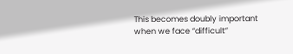This becomes doubly important when we face “difficult”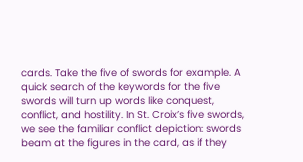cards. Take the five of swords for example. A quick search of the keywords for the five swords will turn up words like conquest, conflict, and hostility. In St. Croix’s five swords, we see the familiar conflict depiction: swords beam at the figures in the card, as if they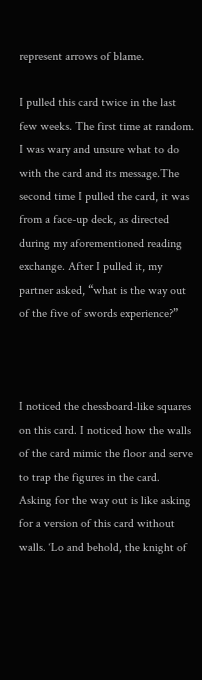represent arrows of blame.

I pulled this card twice in the last few weeks. The first time at random. I was wary and unsure what to do with the card and its message.The second time I pulled the card, it was from a face-up deck, as directed during my aforementioned reading exchange. After I pulled it, my partner asked, “what is the way out of the five of swords experience?”



I noticed the chessboard-like squares on this card. I noticed how the walls of the card mimic the floor and serve to trap the figures in the card. Asking for the way out is like asking for a version of this card without walls. ‘Lo and behold, the knight of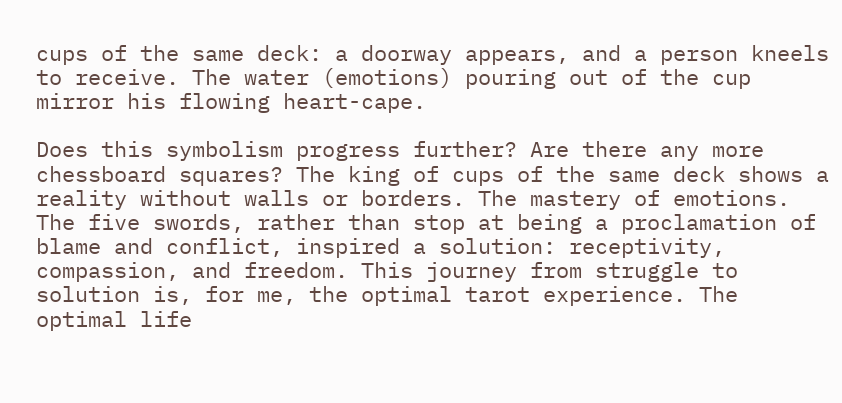cups of the same deck: a doorway appears, and a person kneels to receive. The water (emotions) pouring out of the cup mirror his flowing heart-cape.

Does this symbolism progress further? Are there any more chessboard squares? The king of cups of the same deck shows a reality without walls or borders. The mastery of emotions. The five swords, rather than stop at being a proclamation of blame and conflict, inspired a solution: receptivity, compassion, and freedom. This journey from struggle to solution is, for me, the optimal tarot experience. The optimal life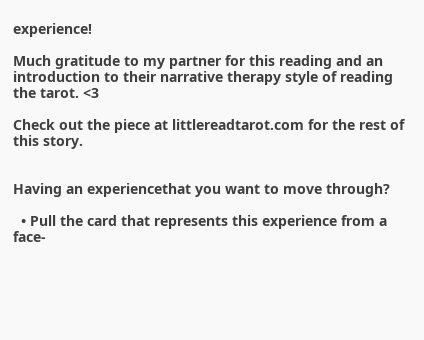experience!

Much gratitude to my partner for this reading and an introduction to their narrative therapy style of reading the tarot. <3

Check out the piece at littlereadtarot.com for the rest of this story.


Having an experiencethat you want to move through?

  • Pull the card that represents this experience from a face-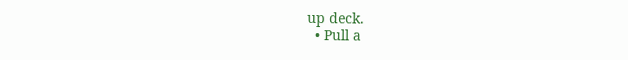up deck.
  • Pull a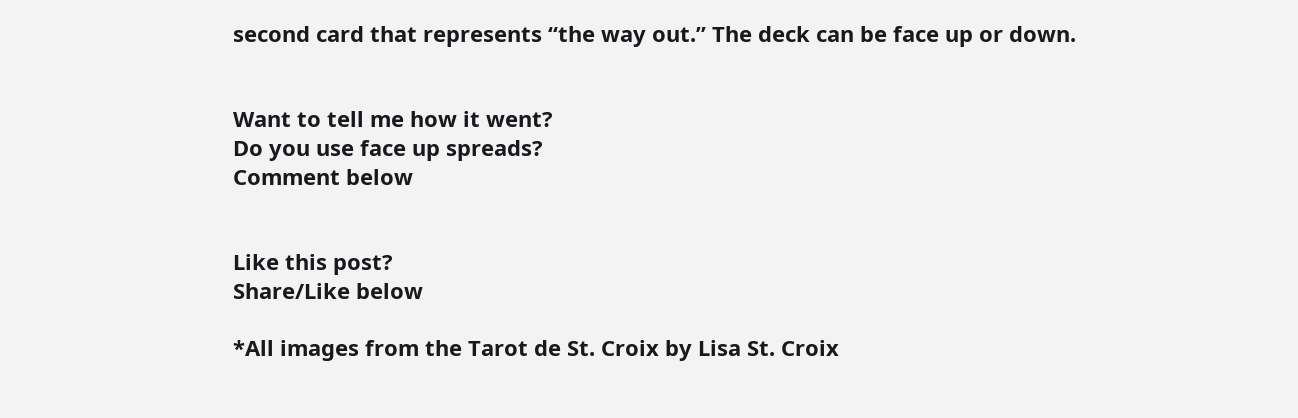second card that represents “the way out.” The deck can be face up or down.


Want to tell me how it went?
Do you use face up spreads?
Comment below


Like this post?
Share/Like below

*All images from the Tarot de St. Croix by Lisa St. Croix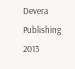Devera Publishing 2013